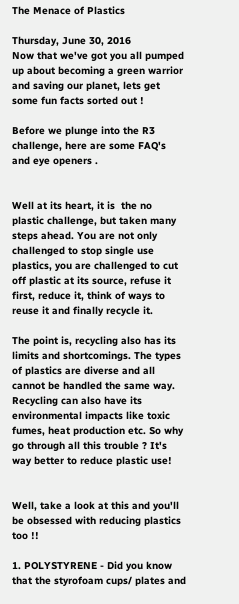The Menace of Plastics

Thursday, June 30, 2016
Now that we've got you all pumped up about becoming a green warrior and saving our planet, lets get some fun facts sorted out !

Before we plunge into the R3 challenge, here are some FAQ's and eye openers .


Well at its heart, it is  the no plastic challenge, but taken many steps ahead. You are not only challenged to stop single use plastics, you are challenged to cut off plastic at its source, refuse it first, reduce it, think of ways to reuse it and finally recycle it.

The point is, recycling also has its limits and shortcomings. The types of plastics are diverse and all cannot be handled the same way. Recycling can also have its environmental impacts like toxic fumes, heat production etc. So why go through all this trouble ? It's way better to reduce plastic use!


Well, take a look at this and you'll be obsessed with reducing plastics too !!

1. POLYSTYRENE - Did you know that the styrofoam cups/ plates and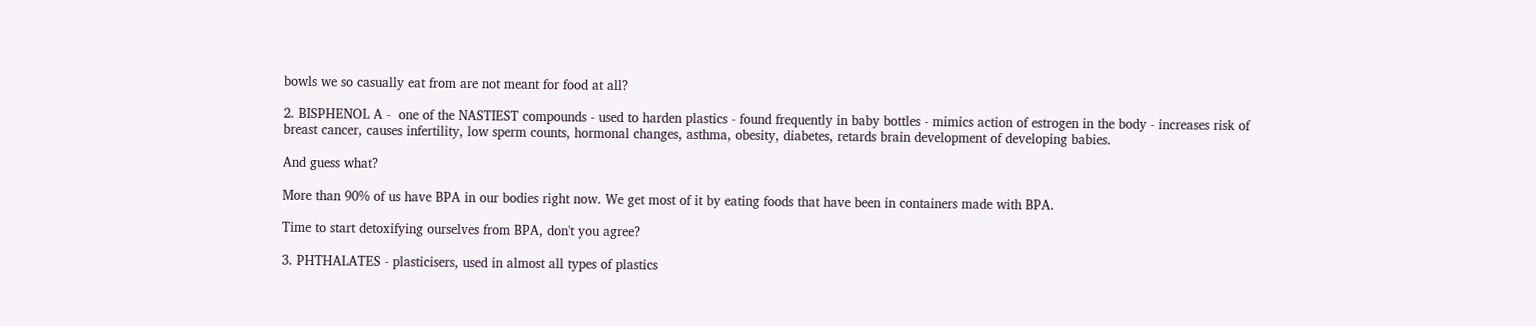bowls we so casually eat from are not meant for food at all?

2. BISPHENOL A -  one of the NASTIEST compounds - used to harden plastics - found frequently in baby bottles - mimics action of estrogen in the body - increases risk of breast cancer, causes infertility, low sperm counts, hormonal changes, asthma, obesity, diabetes, retards brain development of developing babies.

And guess what?

More than 90% of us have BPA in our bodies right now. We get most of it by eating foods that have been in containers made with BPA.

Time to start detoxifying ourselves from BPA, don't you agree?

3. PHTHALATES - plasticisers, used in almost all types of plastics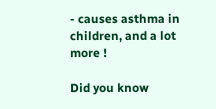- causes asthma in children, and a lot more !

Did you know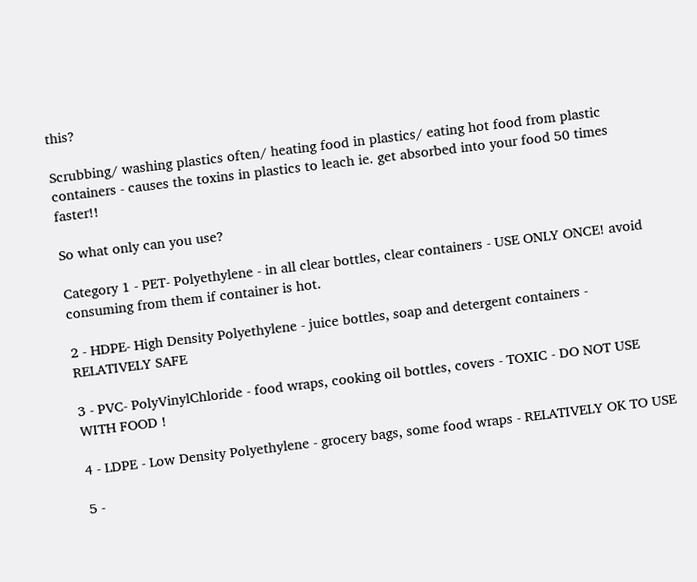this?

Scrubbing/ washing plastics often/ heating food in plastics/ eating hot food from plastic containers - causes the toxins in plastics to leach ie. get absorbed into your food 50 times faster!!

So what only can you use?

Category 1 - PET- Polyethylene - in all clear bottles, clear containers - USE ONLY ONCE! avoid consuming from them if container is hot.

2 - HDPE- High Density Polyethylene - juice bottles, soap and detergent containers - RELATIVELY SAFE

3 - PVC- PolyVinylChloride - food wraps, cooking oil bottles, covers - TOXIC - DO NOT USE WITH FOOD !

4 - LDPE - Low Density Polyethylene - grocery bags, some food wraps - RELATIVELY OK TO USE

5 -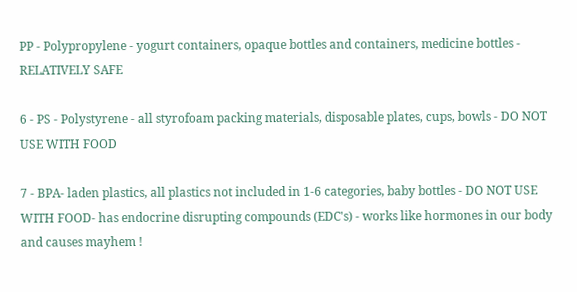PP - Polypropylene - yogurt containers, opaque bottles and containers, medicine bottles - RELATIVELY SAFE

6 - PS - Polystyrene - all styrofoam packing materials, disposable plates, cups, bowls - DO NOT USE WITH FOOD

7 - BPA- laden plastics, all plastics not included in 1-6 categories, baby bottles - DO NOT USE WITH FOOD- has endocrine disrupting compounds (EDC's) - works like hormones in our body and causes mayhem !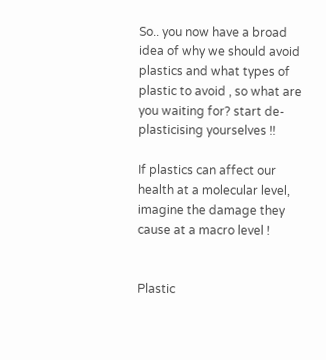So.. you now have a broad idea of why we should avoid plastics and what types of plastic to avoid , so what are you waiting for? start de-plasticising yourselves !!

If plastics can affect our health at a molecular level, imagine the damage they cause at a macro level !


Plastic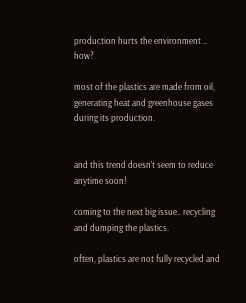production hurts the environment .. how?

most of the plastics are made from oil, generating heat and greenhouse gases during its production.


and this trend doesn't seem to reduce anytime soon!

coming to the next big issue.. recycling and dumping the plastics.

often, plastics are not fully recycled and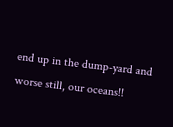end up in the dump-yard and worse still, our oceans!!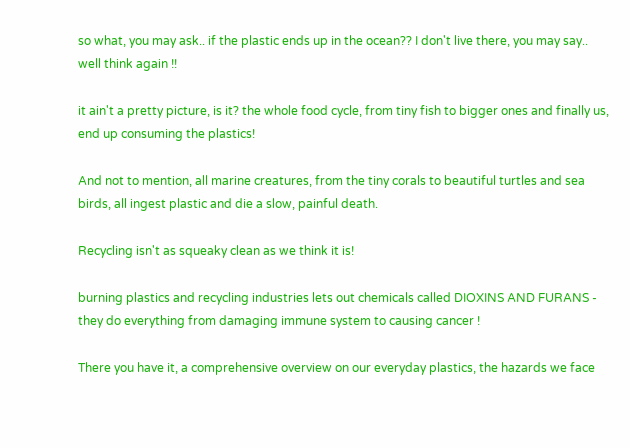so what, you may ask.. if the plastic ends up in the ocean?? I don't live there, you may say.. well think again !!

it ain't a pretty picture, is it? the whole food cycle, from tiny fish to bigger ones and finally us, end up consuming the plastics!

And not to mention, all marine creatures, from the tiny corals to beautiful turtles and sea birds, all ingest plastic and die a slow, painful death.

Recycling isn't as squeaky clean as we think it is!

burning plastics and recycling industries lets out chemicals called DIOXINS AND FURANS - they do everything from damaging immune system to causing cancer !

There you have it, a comprehensive overview on our everyday plastics, the hazards we face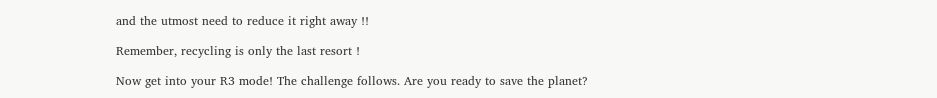and the utmost need to reduce it right away !!

Remember, recycling is only the last resort !

Now get into your R3 mode! The challenge follows. Are you ready to save the planet?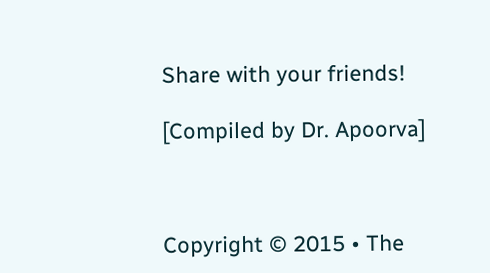Share with your friends!

[Compiled by Dr. Apoorva]



Copyright © 2015 • The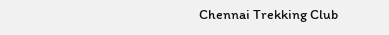Chennai Trekking Club